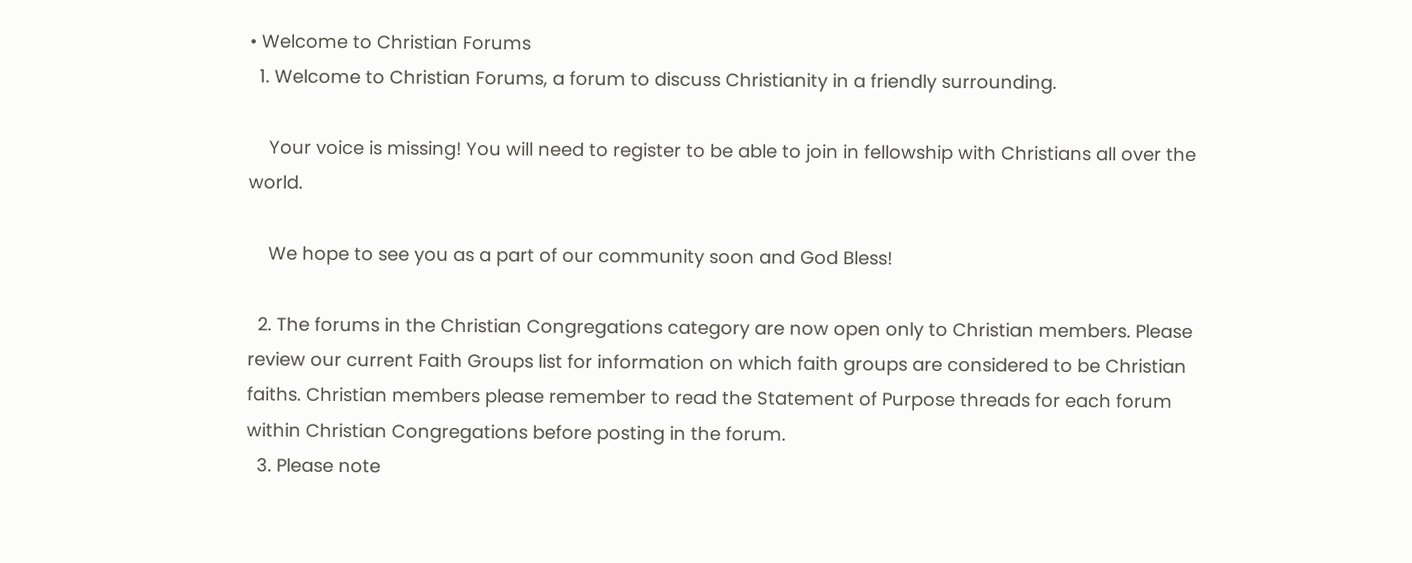• Welcome to Christian Forums
  1. Welcome to Christian Forums, a forum to discuss Christianity in a friendly surrounding.

    Your voice is missing! You will need to register to be able to join in fellowship with Christians all over the world.

    We hope to see you as a part of our community soon and God Bless!

  2. The forums in the Christian Congregations category are now open only to Christian members. Please review our current Faith Groups list for information on which faith groups are considered to be Christian faiths. Christian members please remember to read the Statement of Purpose threads for each forum within Christian Congregations before posting in the forum.
  3. Please note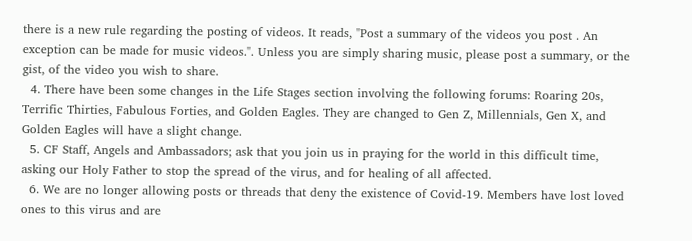there is a new rule regarding the posting of videos. It reads, "Post a summary of the videos you post . An exception can be made for music videos.". Unless you are simply sharing music, please post a summary, or the gist, of the video you wish to share.
  4. There have been some changes in the Life Stages section involving the following forums: Roaring 20s, Terrific Thirties, Fabulous Forties, and Golden Eagles. They are changed to Gen Z, Millennials, Gen X, and Golden Eagles will have a slight change.
  5. CF Staff, Angels and Ambassadors; ask that you join us in praying for the world in this difficult time, asking our Holy Father to stop the spread of the virus, and for healing of all affected.
  6. We are no longer allowing posts or threads that deny the existence of Covid-19. Members have lost loved ones to this virus and are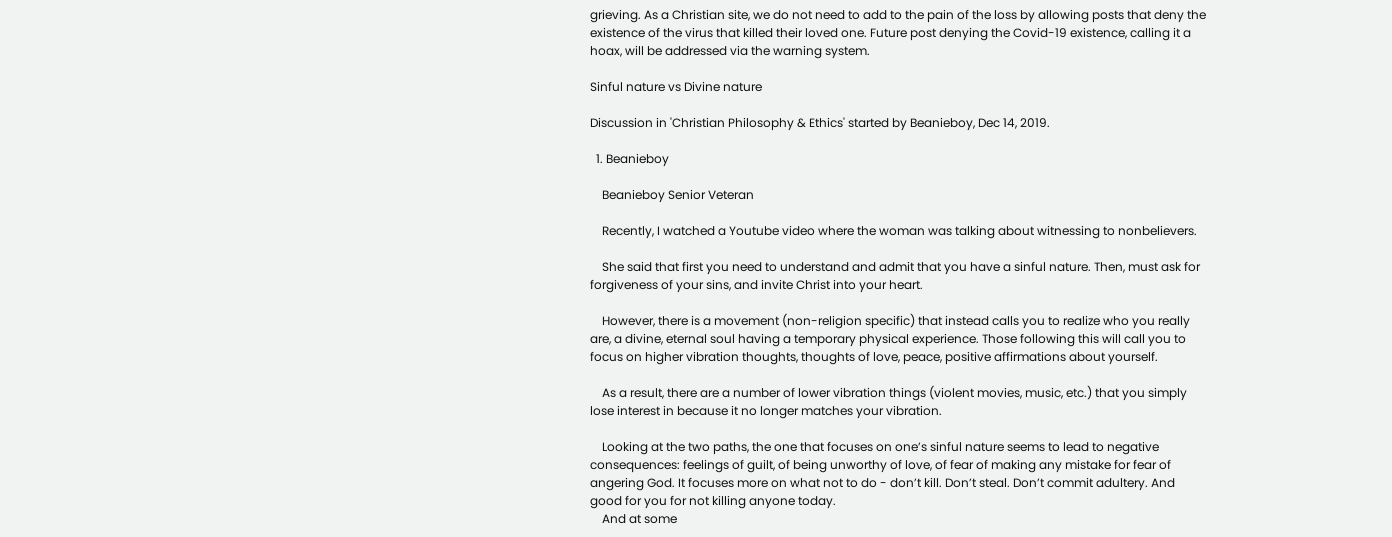grieving. As a Christian site, we do not need to add to the pain of the loss by allowing posts that deny the existence of the virus that killed their loved one. Future post denying the Covid-19 existence, calling it a hoax, will be addressed via the warning system.

Sinful nature vs Divine nature

Discussion in 'Christian Philosophy & Ethics' started by Beanieboy, Dec 14, 2019.

  1. Beanieboy

    Beanieboy Senior Veteran

    Recently, I watched a Youtube video where the woman was talking about witnessing to nonbelievers.

    She said that first you need to understand and admit that you have a sinful nature. Then, must ask for forgiveness of your sins, and invite Christ into your heart.

    However, there is a movement (non-religion specific) that instead calls you to realize who you really are, a divine, eternal soul having a temporary physical experience. Those following this will call you to focus on higher vibration thoughts, thoughts of love, peace, positive affirmations about yourself.

    As a result, there are a number of lower vibration things (violent movies, music, etc.) that you simply lose interest in because it no longer matches your vibration.

    Looking at the two paths, the one that focuses on one’s sinful nature seems to lead to negative consequences: feelings of guilt, of being unworthy of love, of fear of making any mistake for fear of angering God. It focuses more on what not to do - don’t kill. Don’t steal. Don’t commit adultery. And good for you for not killing anyone today.
    And at some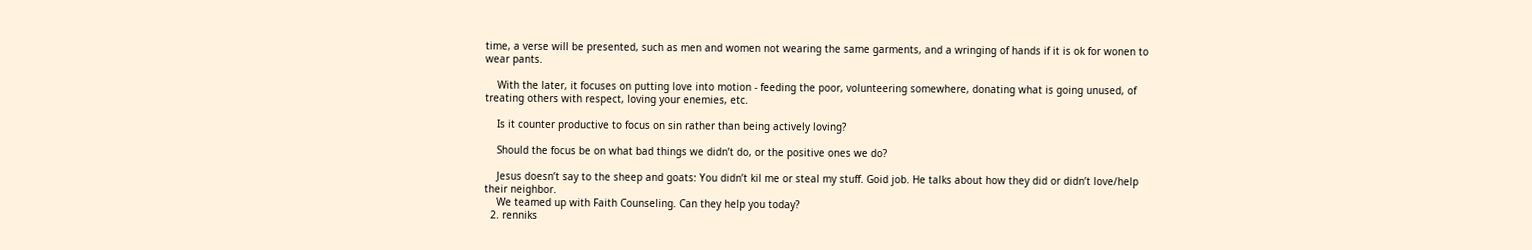time, a verse will be presented, such as men and women not wearing the same garments, and a wringing of hands if it is ok for wonen to wear pants.

    With the later, it focuses on putting love into motion - feeding the poor, volunteering somewhere, donating what is going unused, of treating others with respect, loving your enemies, etc.

    Is it counter productive to focus on sin rather than being actively loving?

    Should the focus be on what bad things we didn’t do, or the positive ones we do?

    Jesus doesn’t say to the sheep and goats: You didn’t kil me or steal my stuff. Goid job. He talks about how they did or didn’t love/help their neighbor.
    We teamed up with Faith Counseling. Can they help you today?
  2. renniks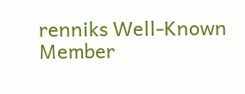renniks Well-Known Member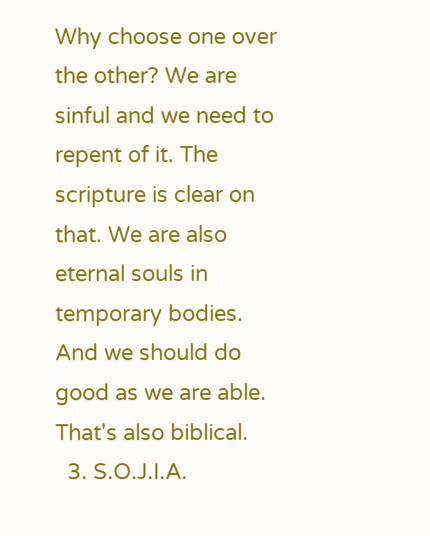Why choose one over the other? We are sinful and we need to repent of it. The scripture is clear on that. We are also eternal souls in temporary bodies. And we should do good as we are able. That's also biblical.
  3. S.O.J.I.A.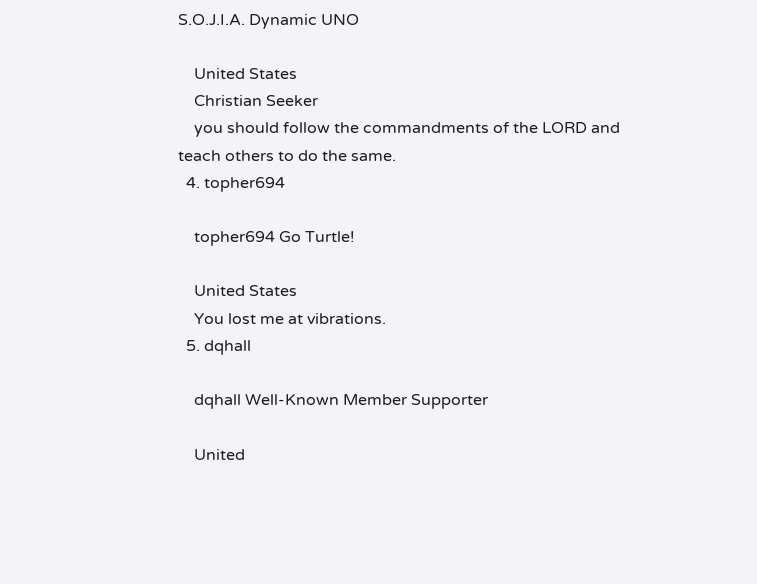S.O.J.I.A. Dynamic UNO

    United States
    Christian Seeker
    you should follow the commandments of the LORD and teach others to do the same.
  4. topher694

    topher694 Go Turtle!

    United States
    You lost me at vibrations.
  5. dqhall

    dqhall Well-Known Member Supporter

    United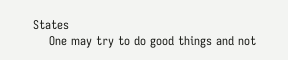States
    One may try to do good things and not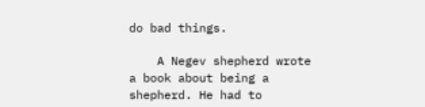do bad things.

    A Negev shepherd wrote a book about being a shepherd. He had to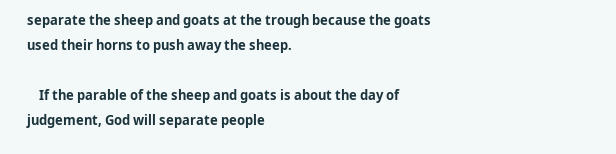separate the sheep and goats at the trough because the goats used their horns to push away the sheep.

    If the parable of the sheep and goats is about the day of judgement, God will separate people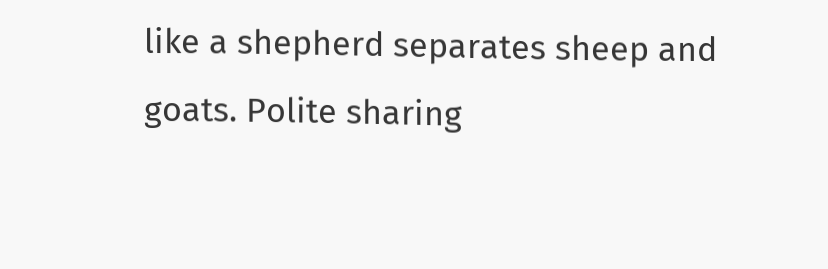like a shepherd separates sheep and goats. Polite sharing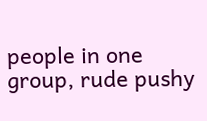people in one group, rude pushy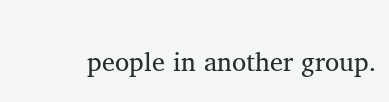people in another group.